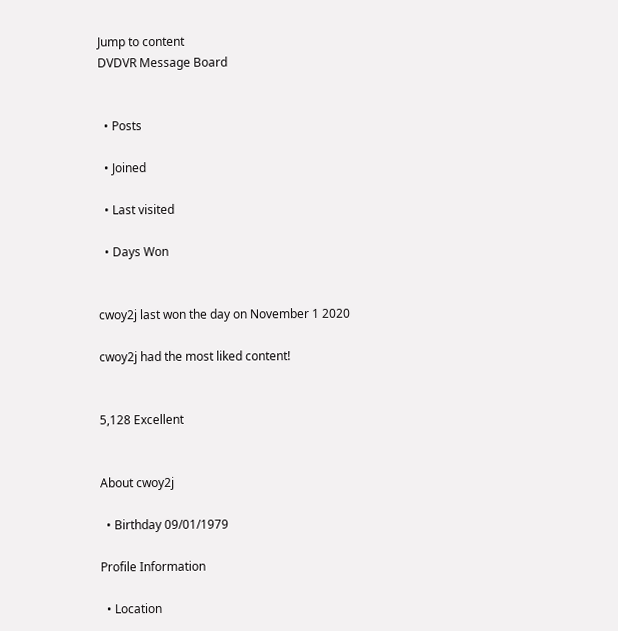Jump to content
DVDVR Message Board


  • Posts

  • Joined

  • Last visited

  • Days Won


cwoy2j last won the day on November 1 2020

cwoy2j had the most liked content!


5,128 Excellent


About cwoy2j

  • Birthday 09/01/1979

Profile Information

  • Location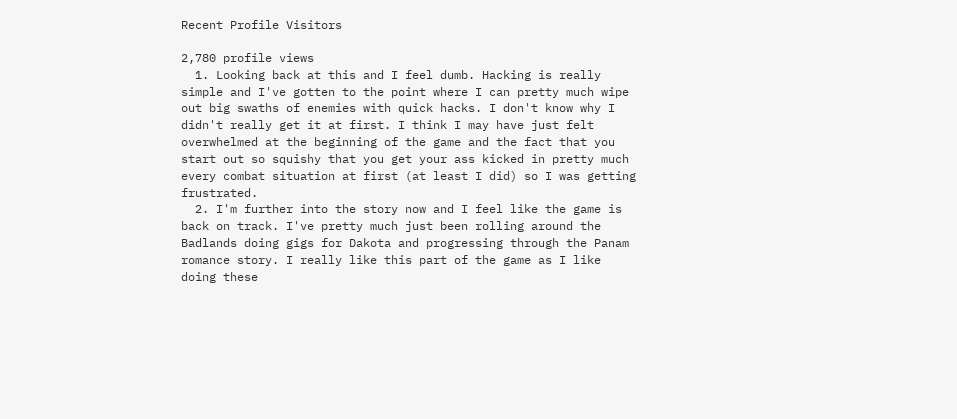Recent Profile Visitors

2,780 profile views
  1. Looking back at this and I feel dumb. Hacking is really simple and I've gotten to the point where I can pretty much wipe out big swaths of enemies with quick hacks. I don't know why I didn't really get it at first. I think I may have just felt overwhelmed at the beginning of the game and the fact that you start out so squishy that you get your ass kicked in pretty much every combat situation at first (at least I did) so I was getting frustrated.
  2. I'm further into the story now and I feel like the game is back on track. I've pretty much just been rolling around the Badlands doing gigs for Dakota and progressing through the Panam romance story. I really like this part of the game as I like doing these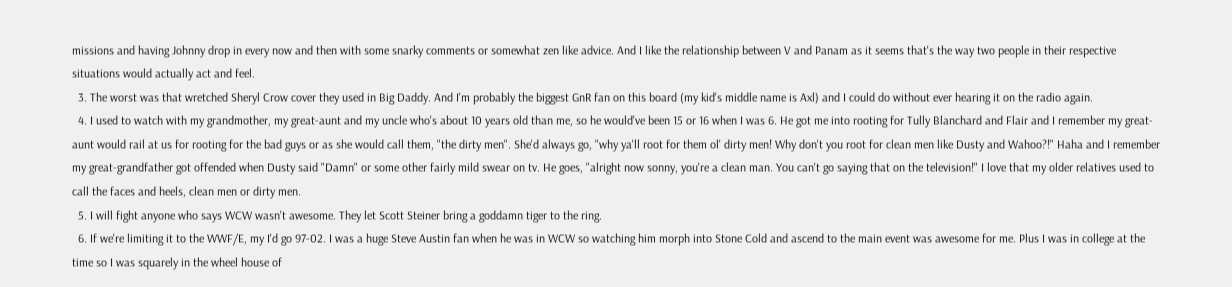missions and having Johnny drop in every now and then with some snarky comments or somewhat zen like advice. And I like the relationship between V and Panam as it seems that's the way two people in their respective situations would actually act and feel.
  3. The worst was that wretched Sheryl Crow cover they used in Big Daddy. And I'm probably the biggest GnR fan on this board (my kid's middle name is Axl) and I could do without ever hearing it on the radio again.
  4. I used to watch with my grandmother, my great-aunt and my uncle who's about 10 years old than me, so he would've been 15 or 16 when I was 6. He got me into rooting for Tully Blanchard and Flair and I remember my great-aunt would rail at us for rooting for the bad guys or as she would call them, "the dirty men". She'd always go, "why ya'll root for them ol' dirty men! Why don't you root for clean men like Dusty and Wahoo?!" Haha and I remember my great-grandfather got offended when Dusty said "Damn" or some other fairly mild swear on tv. He goes, "alright now sonny, you're a clean man. You can't go saying that on the television!" I love that my older relatives used to call the faces and heels, clean men or dirty men.
  5. I will fight anyone who says WCW wasn't awesome. They let Scott Steiner bring a goddamn tiger to the ring.
  6. If we're limiting it to the WWF/E, my I'd go 97-02. I was a huge Steve Austin fan when he was in WCW so watching him morph into Stone Cold and ascend to the main event was awesome for me. Plus I was in college at the time so I was squarely in the wheel house of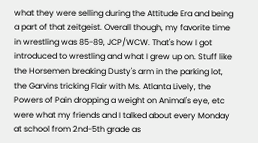what they were selling during the Attitude Era and being a part of that zeitgeist. Overall though, my favorite time in wrestling was 85-89, JCP/WCW. That's how I got introduced to wrestling and what I grew up on. Stuff like the Horsemen breaking Dusty's arm in the parking lot, the Garvins tricking Flair with Ms. Atlanta Lively, the Powers of Pain dropping a weight on Animal's eye, etc were what my friends and I talked about every Monday at school from 2nd-5th grade as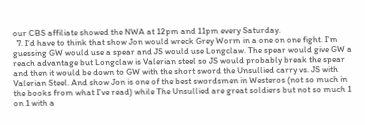our CBS affiliate showed the NWA at 12pm and 11pm every Saturday.
  7. I'd have to think that show Jon would wreck Grey Worm in a one on one fight. I'm guessing GW would use a spear and JS would use Longclaw. The spear would give GW a reach advantage but Longclaw is Valerian steel so JS would probably break the spear and then it would be down to GW with the short sword the Unsullied carry vs. JS with Valerian Steel. And show Jon is one of the best swordsmen in Westeros (not so much in the books from what I've read) while The Unsullied are great soldiers but not so much 1 on 1 with a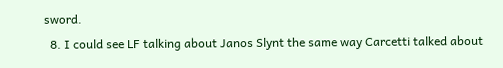sword.
  8. I could see LF talking about Janos Slynt the same way Carcetti talked about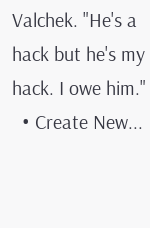Valchek. "He's a hack but he's my hack. I owe him."
  • Create New...